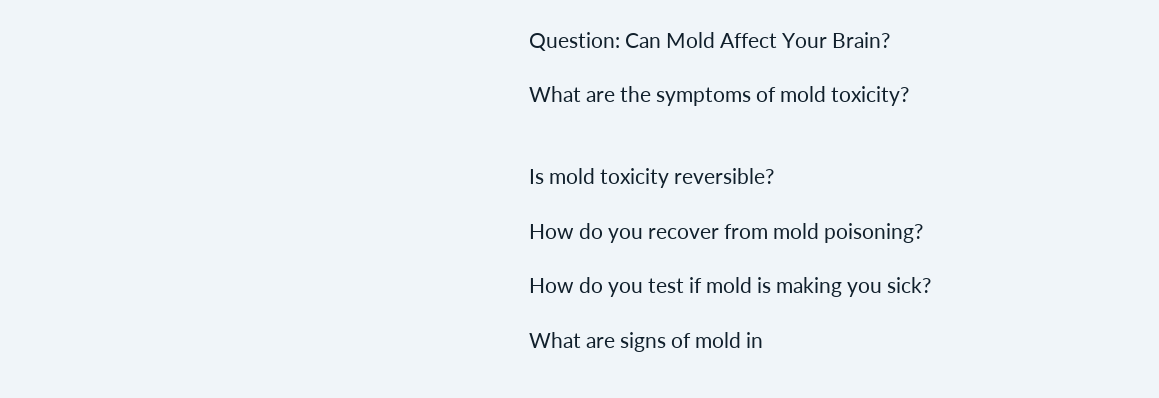Question: Can Mold Affect Your Brain?

What are the symptoms of mold toxicity?


Is mold toxicity reversible?

How do you recover from mold poisoning?

How do you test if mold is making you sick?

What are signs of mold in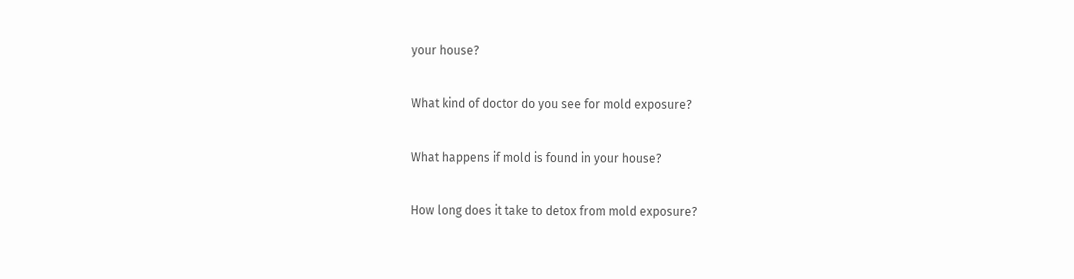your house?

What kind of doctor do you see for mold exposure?

What happens if mold is found in your house?

How long does it take to detox from mold exposure?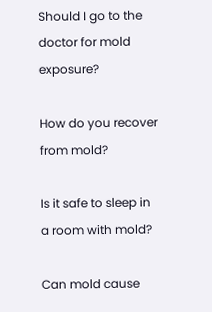Should I go to the doctor for mold exposure?

How do you recover from mold?

Is it safe to sleep in a room with mold?

Can mold cause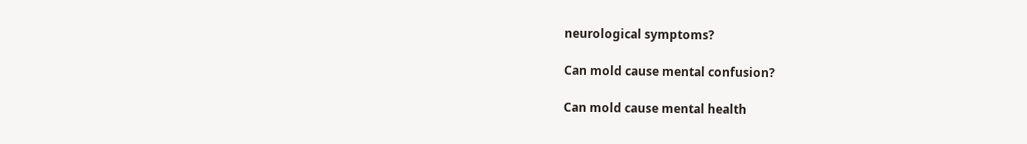neurological symptoms?

Can mold cause mental confusion?

Can mold cause mental health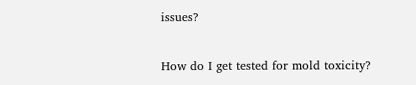issues?

How do I get tested for mold toxicity?